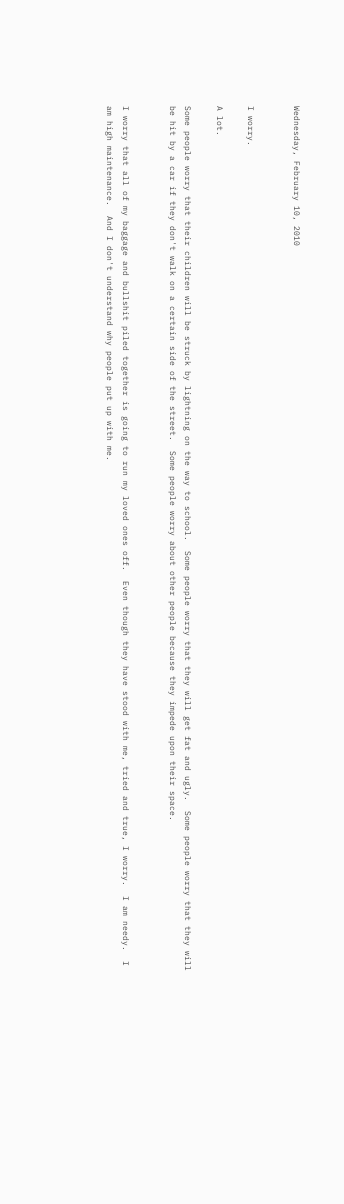Wednesday, February 10, 2010


I worry.

A lot.

Some people worry that their children will be struck by lightning on the way to school.  Some people worry that they will get fat and ugly.  Some people worry that they will be hit by a car if they don't walk on a certain side of the street.  Some people worry about other people because they impede upon their space.


I worry that all of my baggage and bullshit piled together is going to run my loved ones off.  Even though they have stood with me, tried and true, I worry.  I am needy.  I am high maintenance.  And I don't understand why people put up with me.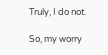Truly, I do not.

So, my worry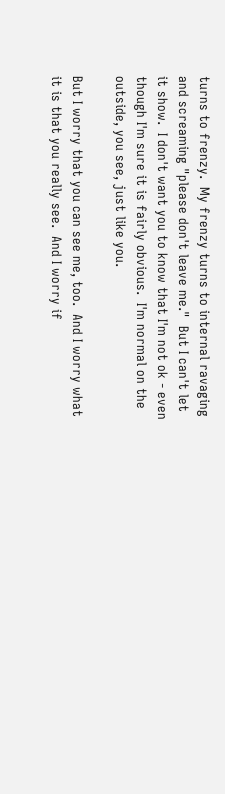turns to frenzy.  My frenzy turns to internal ravaging and screaming "please don't leave me."  But I can't let it show.  I don't want you to know that I'm not ok - even though I'm sure it is fairly obvious.  I'm normal on the outside, you see, just like you.

But I worry that you can see me, too.  And I worry what it is that you really see.  And I worry if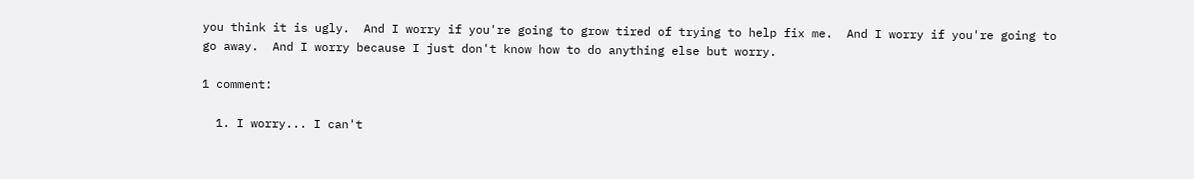you think it is ugly.  And I worry if you're going to grow tired of trying to help fix me.  And I worry if you're going to go away.  And I worry because I just don't know how to do anything else but worry.

1 comment:

  1. I worry... I can't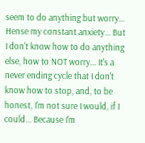seem to do anything but worry... Hense my constant anxiety... But I don't know how to do anything else, how to NOT worry... It's a never ending cycle that I don't know how to stop, and, to be honest, I'm not sure I would, if I could... Because I'm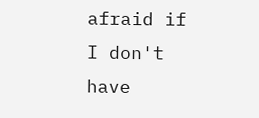afraid if I don't have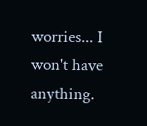worries... I won't have anything.